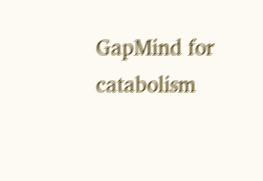GapMind for catabolism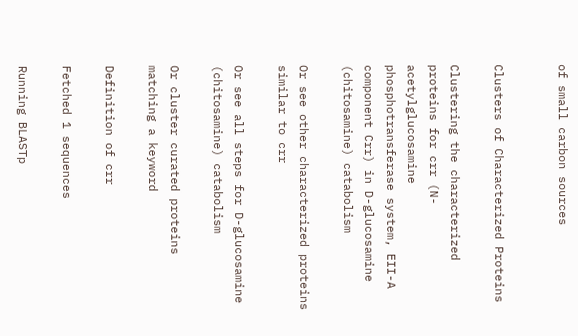of small carbon sources


Clusters of Characterized Proteins

Clustering the characterized proteins for crr (N-acetylglucosamine phosphotransferase system, EII-A component Crr) in D-glucosamine (chitosamine) catabolism

Or see other characterized proteins similar to crr

Or see all steps for D-glucosamine (chitosamine) catabolism

Or cluster curated proteins matching a keyword

Definition of crr

Fetched 1 sequences

Running BLASTp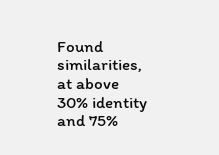Found similarities, at above 30% identity and 75%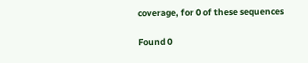coverage, for 0 of these sequences

Found 0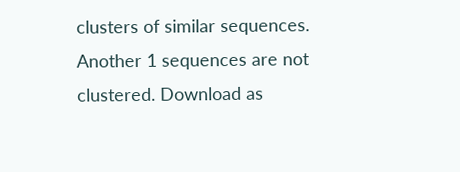clusters of similar sequences. Another 1 sequences are not clustered. Download as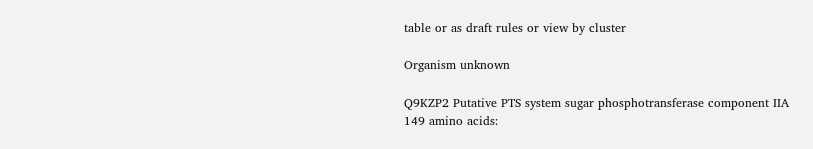table or as draft rules or view by cluster

Organism unknown

Q9KZP2 Putative PTS system sugar phosphotransferase component IIA
149 amino acids: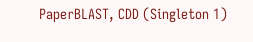PaperBLAST, CDD (Singleton 1)